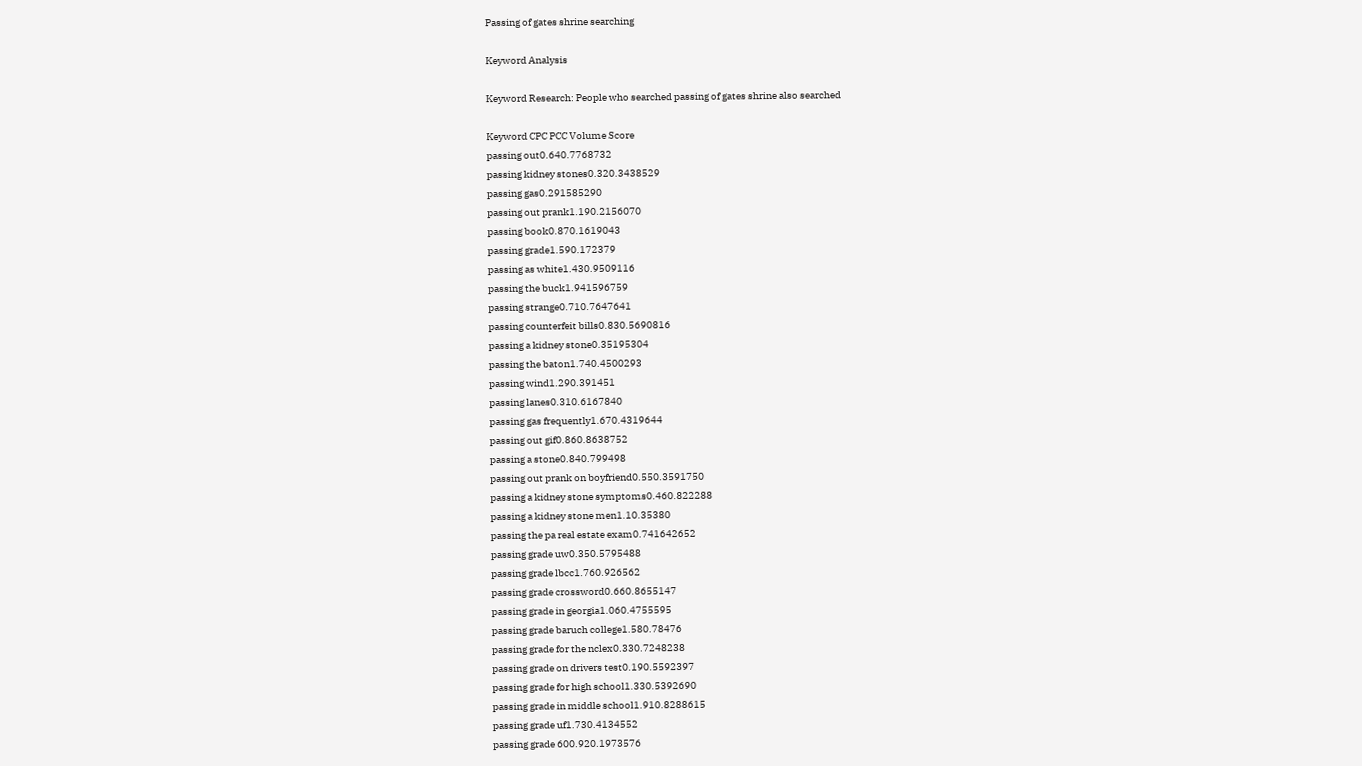Passing of gates shrine searching

Keyword Analysis

Keyword Research: People who searched passing of gates shrine also searched

Keyword CPC PCC Volume Score
passing out0.640.7768732
passing kidney stones0.320.3438529
passing gas0.291585290
passing out prank1.190.2156070
passing book0.870.1619043
passing grade1.590.172379
passing as white1.430.9509116
passing the buck1.941596759
passing strange0.710.7647641
passing counterfeit bills0.830.5690816
passing a kidney stone0.35195304
passing the baton1.740.4500293
passing wind1.290.391451
passing lanes0.310.6167840
passing gas frequently1.670.4319644
passing out gif0.860.8638752
passing a stone0.840.799498
passing out prank on boyfriend0.550.3591750
passing a kidney stone symptoms0.460.822288
passing a kidney stone men1.10.35380
passing the pa real estate exam0.741642652
passing grade uw0.350.5795488
passing grade lbcc1.760.926562
passing grade crossword0.660.8655147
passing grade in georgia1.060.4755595
passing grade baruch college1.580.78476
passing grade for the nclex0.330.7248238
passing grade on drivers test0.190.5592397
passing grade for high school1.330.5392690
passing grade in middle school1.910.8288615
passing grade uf1.730.4134552
passing grade 600.920.1973576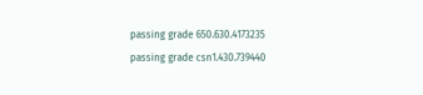passing grade 650.630.4173235
passing grade csn1.430.739440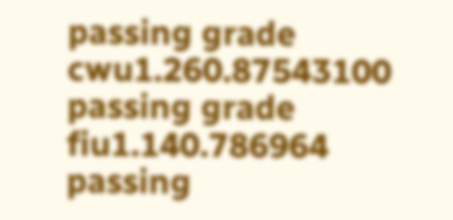passing grade cwu1.260.87543100
passing grade fiu1.140.786964
passing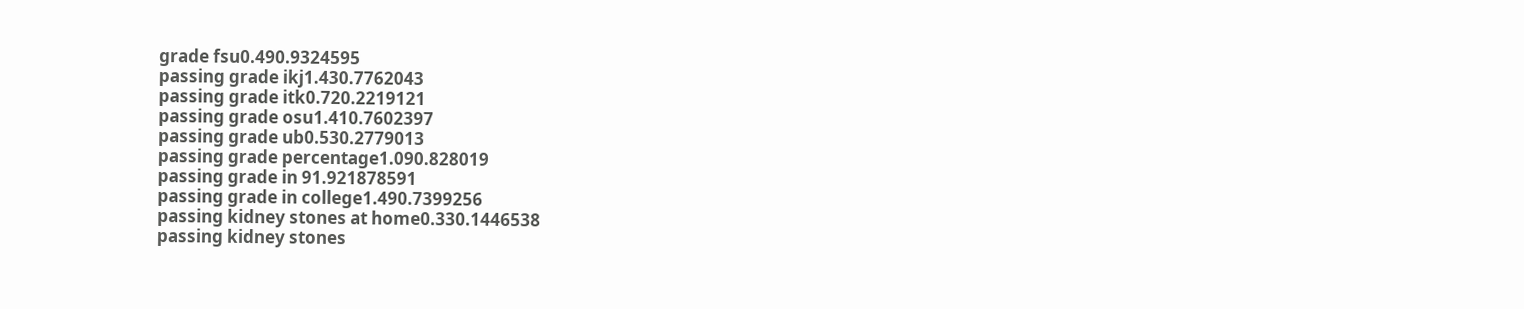grade fsu0.490.9324595
passing grade ikj1.430.7762043
passing grade itk0.720.2219121
passing grade osu1.410.7602397
passing grade ub0.530.2779013
passing grade percentage1.090.828019
passing grade in 91.921878591
passing grade in college1.490.7399256
passing kidney stones at home0.330.1446538
passing kidney stones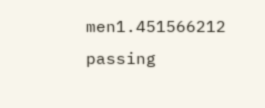men1.451566212
passing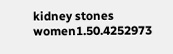kidney stones women1.50.4252973